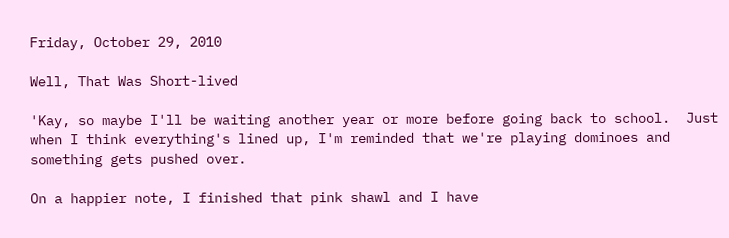Friday, October 29, 2010

Well, That Was Short-lived

'Kay, so maybe I'll be waiting another year or more before going back to school.  Just when I think everything's lined up, I'm reminded that we're playing dominoes and something gets pushed over.

On a happier note, I finished that pink shawl and I have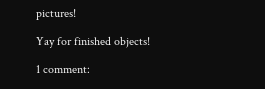pictures!

Yay for finished objects!

1 comment: